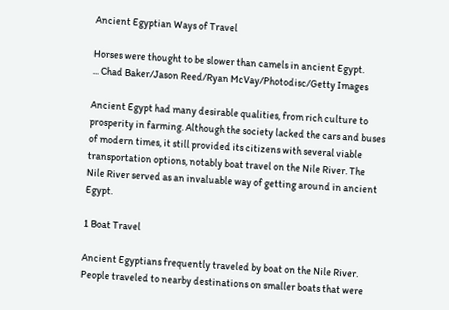Ancient Egyptian Ways of Travel

Horses were thought to be slower than camels in ancient Egypt.
... Chad Baker/Jason Reed/Ryan McVay/Photodisc/Getty Images

Ancient Egypt had many desirable qualities, from rich culture to prosperity in farming. Although the society lacked the cars and buses of modern times, it still provided its citizens with several viable transportation options, notably boat travel on the Nile River. The Nile River served as an invaluable way of getting around in ancient Egypt.

1 Boat Travel

Ancient Egyptians frequently traveled by boat on the Nile River. People traveled to nearby destinations on smaller boats that were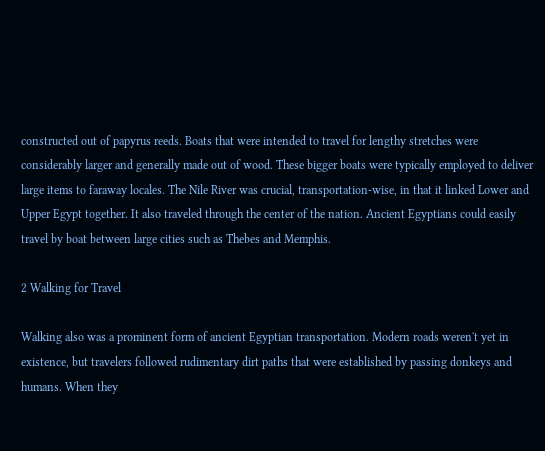constructed out of papyrus reeds. Boats that were intended to travel for lengthy stretches were considerably larger and generally made out of wood. These bigger boats were typically employed to deliver large items to faraway locales. The Nile River was crucial, transportation-wise, in that it linked Lower and Upper Egypt together. It also traveled through the center of the nation. Ancient Egyptians could easily travel by boat between large cities such as Thebes and Memphis.

2 Walking for Travel

Walking also was a prominent form of ancient Egyptian transportation. Modern roads weren't yet in existence, but travelers followed rudimentary dirt paths that were established by passing donkeys and humans. When they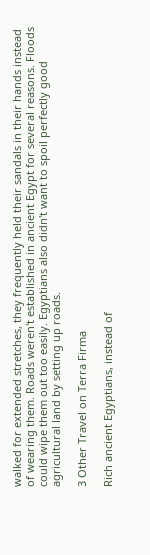walked for extended stretches, they frequently held their sandals in their hands instead of wearing them. Roads weren't established in ancient Egypt for several reasons. Floods could wipe them out too easily. Egyptians also didn't want to spoil perfectly good agricultural land by setting up roads.

3 Other Travel on Terra Firma

Rich ancient Egyptians, instead of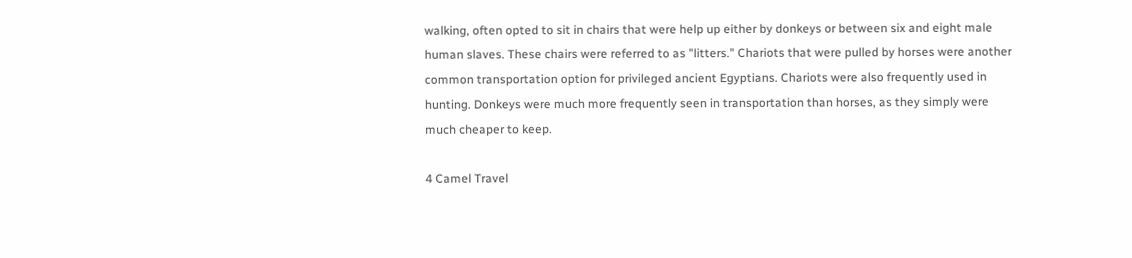walking, often opted to sit in chairs that were help up either by donkeys or between six and eight male human slaves. These chairs were referred to as "litters." Chariots that were pulled by horses were another common transportation option for privileged ancient Egyptians. Chariots were also frequently used in hunting. Donkeys were much more frequently seen in transportation than horses, as they simply were much cheaper to keep.

4 Camel Travel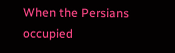When the Persians occupied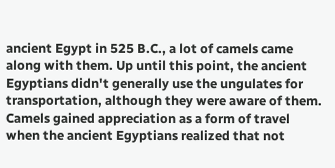ancient Egypt in 525 B.C., a lot of camels came along with them. Up until this point, the ancient Egyptians didn't generally use the ungulates for transportation, although they were aware of them. Camels gained appreciation as a form of travel when the ancient Egyptians realized that not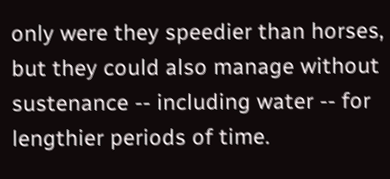only were they speedier than horses, but they could also manage without sustenance -- including water -- for lengthier periods of time.